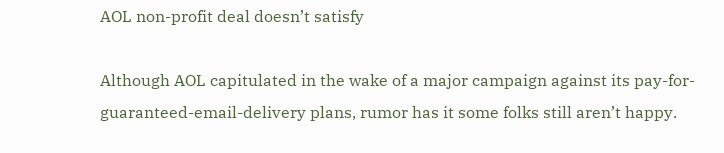AOL non-profit deal doesn’t satisfy

Although AOL capitulated in the wake of a major campaign against its pay-for-guaranteed-email-delivery plans, rumor has it some folks still aren’t happy.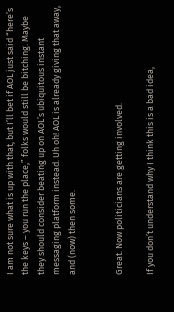I am not sure what is up with that, but I’ll bet if AOL just said “here’s the keys – you run the place,” folks would still be bitching. Maybe they should consider beating up on AOL’s ubiquitous instant messaging platform instead. Uh oh! AOL is already giving that away, and (now) then some.


Great. Now politicians are getting involved.

If you don’t understand why I think this is a bad idea,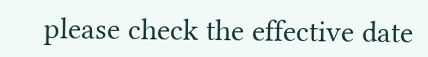please check the effective date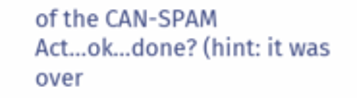of the CAN-SPAM Act…ok…done? (hint: it was over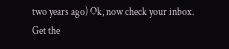two years ago) Ok, now check your inbox. Get the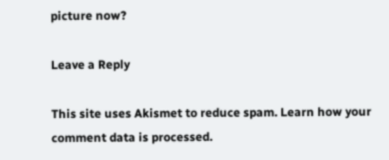picture now?

Leave a Reply

This site uses Akismet to reduce spam. Learn how your comment data is processed.